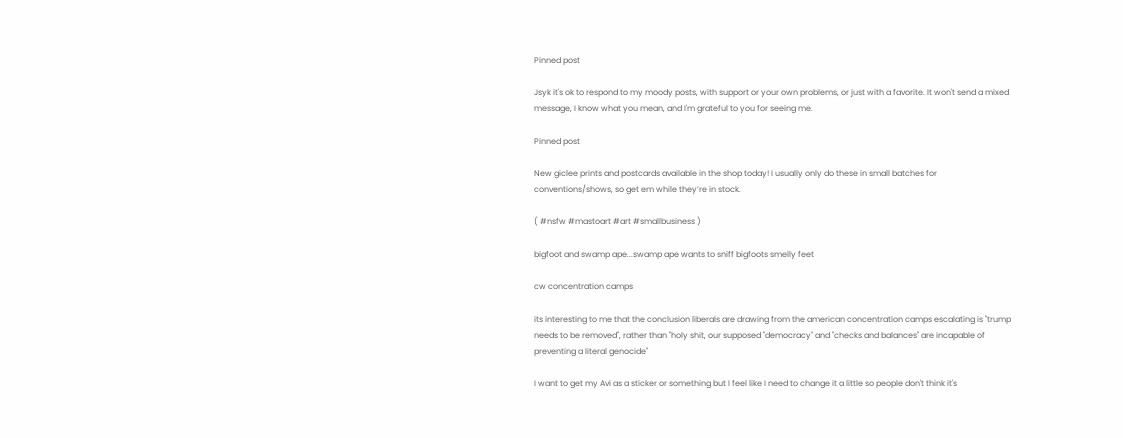Pinned post

Jsyk it's ok to respond to my moody posts, with support or your own problems, or just with a favorite. It won't send a mixed message, I know what you mean, and I'm grateful to you for seeing me.

Pinned post

New giclee prints and postcards available in the shop today! I usually only do these in small batches for conventions/shows, so get em while they’re in stock.

( #nsfw #mastoart #art #smallbusiness )

bigfoot and swamp ape...swamp ape wants to sniff bigfoots smelly feet

cw concentration camps

its interesting to me that the conclusion liberals are drawing from the american concentration camps escalating is "trump needs to be removed", rather than "holy shit, our supposed "democracy" and "checks and balances" are incapable of preventing a literal genocide"

I want to get my Avi as a sticker or something but I feel like I need to change it a little so people don't think it's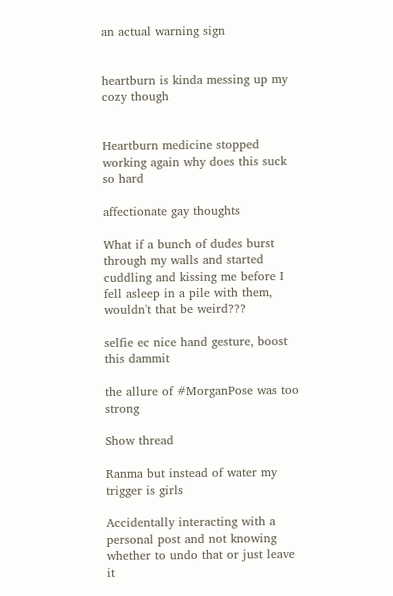an actual warning sign


heartburn is kinda messing up my cozy though


Heartburn medicine stopped working again why does this suck so hard

affectionate gay thoughts

What if a bunch of dudes burst through my walls and started cuddling and kissing me before I fell asleep in a pile with them, wouldn't that be weird???

selfie ec nice hand gesture, boost this dammit

the allure of #MorganPose was too strong

Show thread

Ranma but instead of water my trigger is girls

Accidentally interacting with a personal post and not knowing whether to undo that or just leave it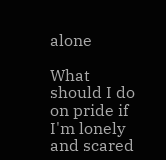alone

What should I do on pride if I'm lonely and scared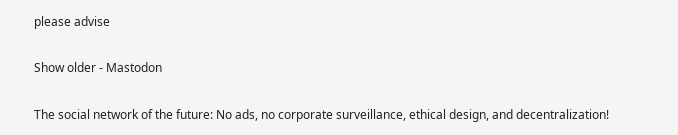please advise

Show older - Mastodon

The social network of the future: No ads, no corporate surveillance, ethical design, and decentralization!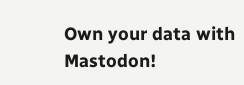Own your data with Mastodon!